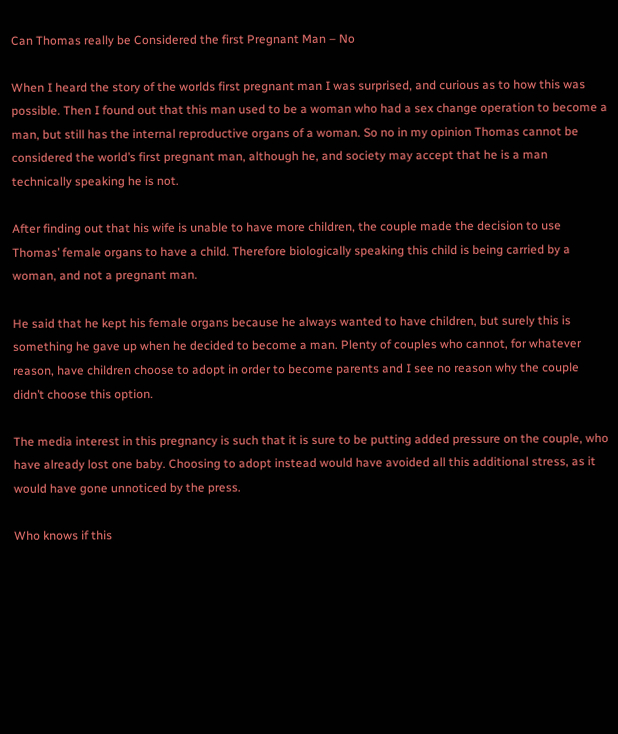Can Thomas really be Considered the first Pregnant Man – No

When I heard the story of the worlds first pregnant man I was surprised, and curious as to how this was possible. Then I found out that this man used to be a woman who had a sex change operation to become a man, but still has the internal reproductive organs of a woman. So no in my opinion Thomas cannot be considered the world’s first pregnant man, although he, and society may accept that he is a man technically speaking he is not.

After finding out that his wife is unable to have more children, the couple made the decision to use Thomas’ female organs to have a child. Therefore biologically speaking this child is being carried by a woman, and not a pregnant man.

He said that he kept his female organs because he always wanted to have children, but surely this is something he gave up when he decided to become a man. Plenty of couples who cannot, for whatever reason, have children choose to adopt in order to become parents and I see no reason why the couple didn’t choose this option.

The media interest in this pregnancy is such that it is sure to be putting added pressure on the couple, who have already lost one baby. Choosing to adopt instead would have avoided all this additional stress, as it would have gone unnoticed by the press.

Who knows if this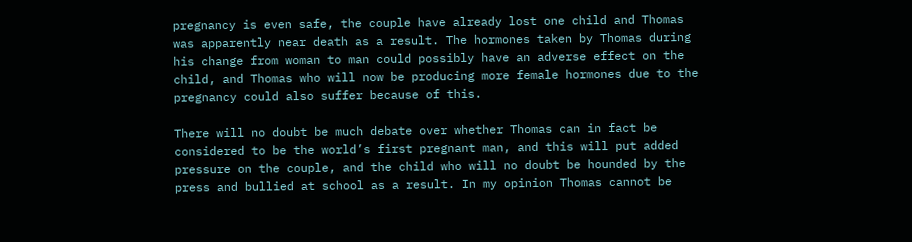pregnancy is even safe, the couple have already lost one child and Thomas was apparently near death as a result. The hormones taken by Thomas during his change from woman to man could possibly have an adverse effect on the child, and Thomas who will now be producing more female hormones due to the pregnancy could also suffer because of this.

There will no doubt be much debate over whether Thomas can in fact be considered to be the world’s first pregnant man, and this will put added pressure on the couple, and the child who will no doubt be hounded by the press and bullied at school as a result. In my opinion Thomas cannot be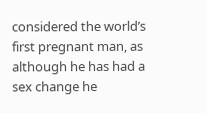considered the world’s first pregnant man, as although he has had a sex change he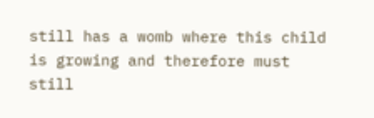still has a womb where this child is growing and therefore must still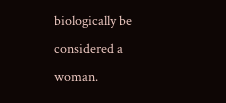biologically be considered a woman.